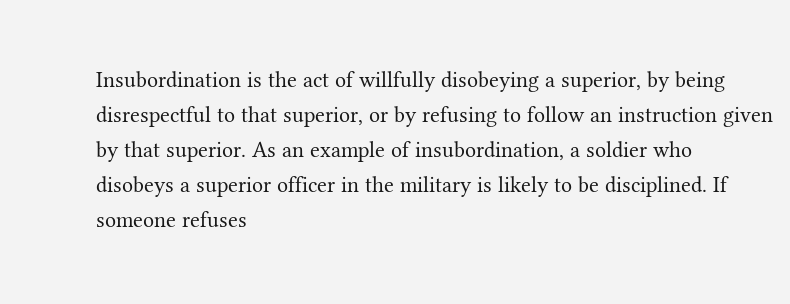Insubordination is the act of willfully disobeying a superior, by being disrespectful to that superior, or by refusing to follow an instruction given by that superior. As an example of insubordination, a soldier who disobeys a superior officer in the military is likely to be disciplined. If someone refuses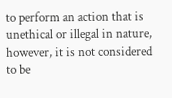to perform an action that is unethical or illegal in nature, however, it is not considered to be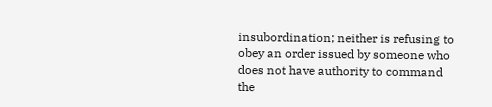insubordination; neither is refusing to obey an order issued by someone who does not have authority to command the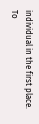individual in the first place. To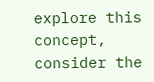explore this concept, consider the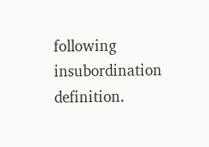following insubordination definition.